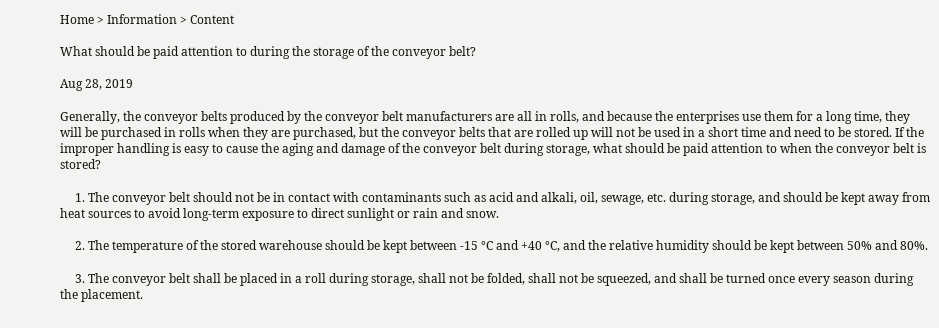Home > Information > Content

What should be paid attention to during the storage of the conveyor belt?

Aug 28, 2019

Generally, the conveyor belts produced by the conveyor belt manufacturers are all in rolls, and because the enterprises use them for a long time, they will be purchased in rolls when they are purchased, but the conveyor belts that are rolled up will not be used in a short time and need to be stored. If the improper handling is easy to cause the aging and damage of the conveyor belt during storage, what should be paid attention to when the conveyor belt is stored?

     1. The conveyor belt should not be in contact with contaminants such as acid and alkali, oil, sewage, etc. during storage, and should be kept away from heat sources to avoid long-term exposure to direct sunlight or rain and snow.

     2. The temperature of the stored warehouse should be kept between -15 °C and +40 °C, and the relative humidity should be kept between 50% and 80%.

     3. The conveyor belt shall be placed in a roll during storage, shall not be folded, shall not be squeezed, and shall be turned once every season during the placement.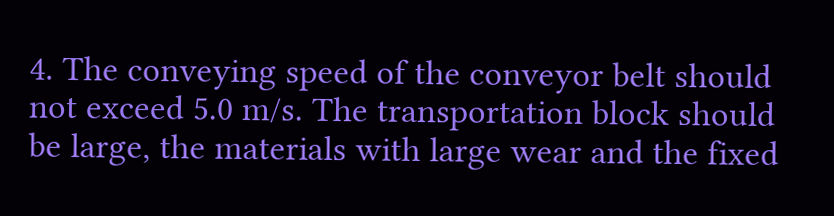4. The conveying speed of the conveyor belt should not exceed 5.0 m/s. The transportation block should be large, the materials with large wear and the fixed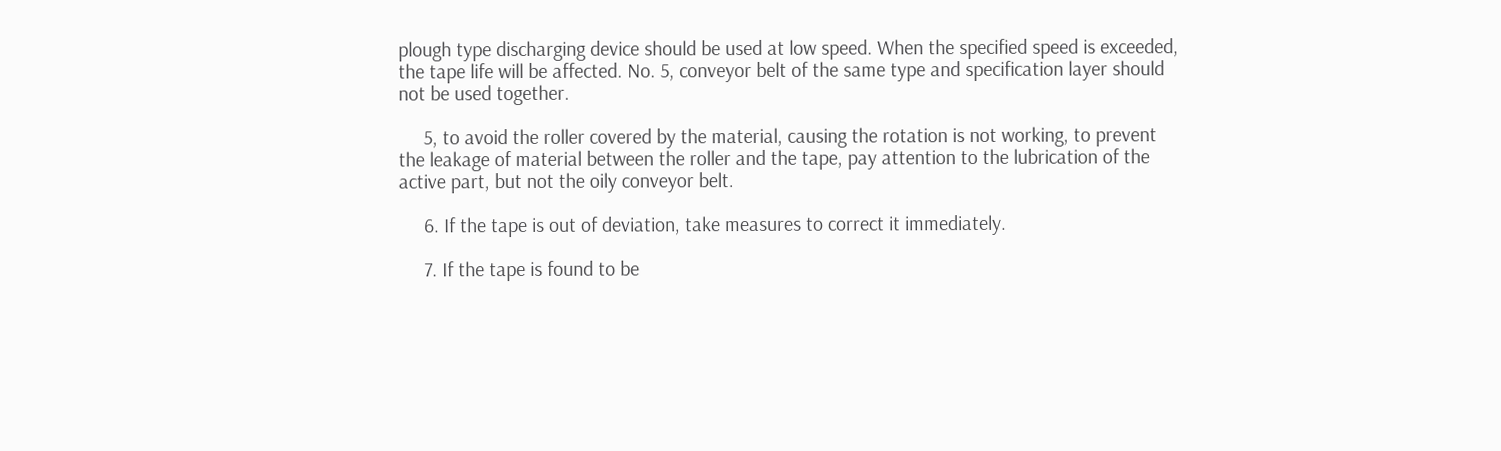plough type discharging device should be used at low speed. When the specified speed is exceeded, the tape life will be affected. No. 5, conveyor belt of the same type and specification layer should not be used together.

     5, to avoid the roller covered by the material, causing the rotation is not working, to prevent the leakage of material between the roller and the tape, pay attention to the lubrication of the active part, but not the oily conveyor belt.

     6. If the tape is out of deviation, take measures to correct it immediately.

     7. If the tape is found to be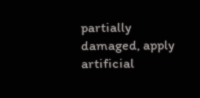partially damaged, apply artificial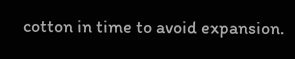cotton in time to avoid expansion.